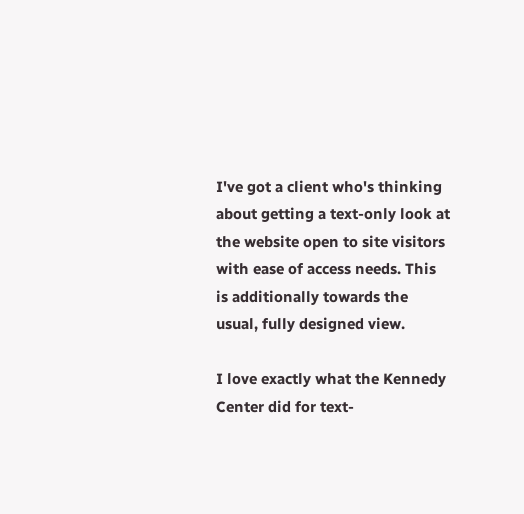I've got a client who's thinking about getting a text-only look at the website open to site visitors with ease of access needs. This is additionally towards the usual, fully designed view.

I love exactly what the Kennedy Center did for text-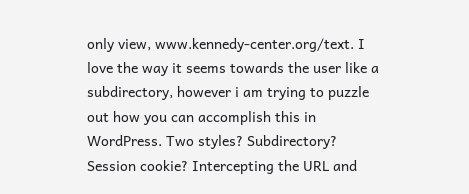only view, www.kennedy-center.org/text. I love the way it seems towards the user like a subdirectory, however i am trying to puzzle out how you can accomplish this in WordPress. Two styles? Subdirectory? Session cookie? Intercepting the URL and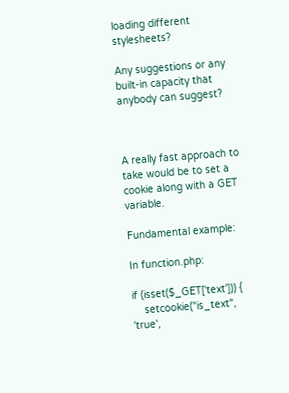loading different stylesheets?

Any suggestions or any built-in capacity that anybody can suggest?



A really fast approach to take would be to set a cookie along with a GET variable.

Fundamental example:

In function.php:

if (isset($_GET['text'])) {
    setcookie("is_text", 'true',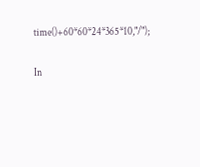time()+60*60*24*365*10,"/");

In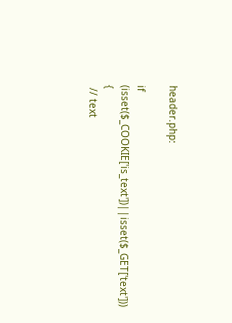header.php:

if (isset($_COOKIE['is_text'])||isset($_GET['text'])) {
 // text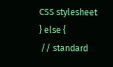CSS stylesheet
} else {
 // standard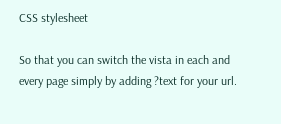CSS stylesheet

So that you can switch the vista in each and every page simply by adding ?text for your url.